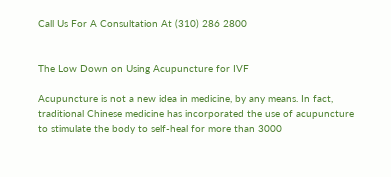Call Us For A Consultation At (310) 286 2800


The Low Down on Using Acupuncture for IVF

Acupuncture is not a new idea in medicine, by any means. In fact, traditional Chinese medicine has incorporated the use of acupuncture to stimulate the body to self-heal for more than 3000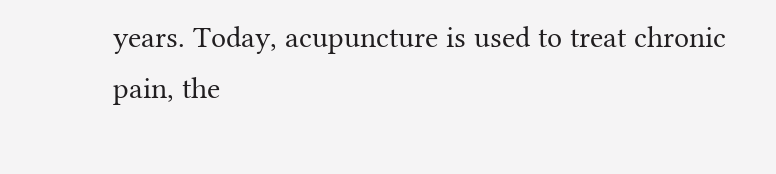years. Today, acupuncture is used to treat chronic pain, the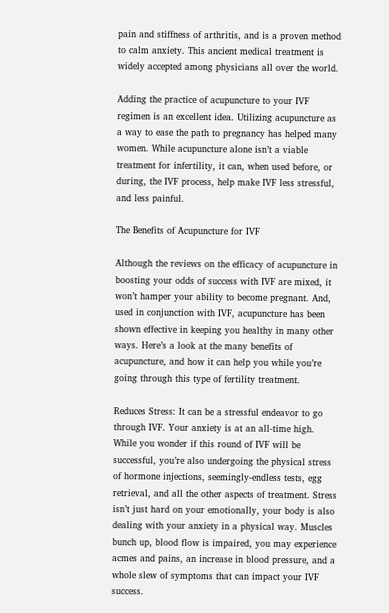pain and stiffness of arthritis, and is a proven method to calm anxiety. This ancient medical treatment is widely accepted among physicians all over the world.

Adding the practice of acupuncture to your IVF regimen is an excellent idea. Utilizing acupuncture as a way to ease the path to pregnancy has helped many women. While acupuncture alone isn’t a viable treatment for infertility, it can, when used before, or during, the IVF process, help make IVF less stressful, and less painful.

The Benefits of Acupuncture for IVF

Although the reviews on the efficacy of acupuncture in boosting your odds of success with IVF are mixed, it won’t hamper your ability to become pregnant. And, used in conjunction with IVF, acupuncture has been shown effective in keeping you healthy in many other ways. Here’s a look at the many benefits of acupuncture, and how it can help you while you’re going through this type of fertility treatment.

Reduces Stress: It can be a stressful endeavor to go through IVF. Your anxiety is at an all-time high. While you wonder if this round of IVF will be successful, you’re also undergoing the physical stress of hormone injections, seemingly-endless tests, egg retrieval, and all the other aspects of treatment. Stress isn’t just hard on your emotionally, your body is also dealing with your anxiety in a physical way. Muscles bunch up, blood flow is impaired, you may experience acmes and pains, an increase in blood pressure, and a whole slew of symptoms that can impact your IVF success.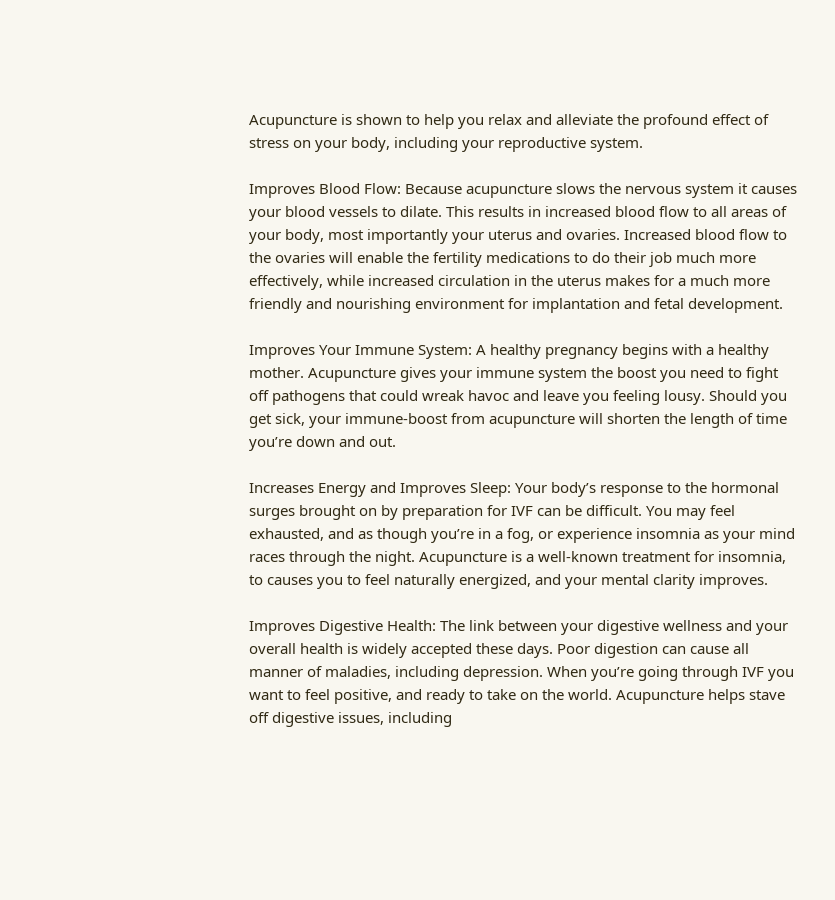Acupuncture is shown to help you relax and alleviate the profound effect of stress on your body, including your reproductive system.

Improves Blood Flow: Because acupuncture slows the nervous system it causes your blood vessels to dilate. This results in increased blood flow to all areas of your body, most importantly your uterus and ovaries. Increased blood flow to the ovaries will enable the fertility medications to do their job much more effectively, while increased circulation in the uterus makes for a much more friendly and nourishing environment for implantation and fetal development.

Improves Your Immune System: A healthy pregnancy begins with a healthy mother. Acupuncture gives your immune system the boost you need to fight off pathogens that could wreak havoc and leave you feeling lousy. Should you get sick, your immune-boost from acupuncture will shorten the length of time you’re down and out.

Increases Energy and Improves Sleep: Your body’s response to the hormonal surges brought on by preparation for IVF can be difficult. You may feel exhausted, and as though you’re in a fog, or experience insomnia as your mind races through the night. Acupuncture is a well-known treatment for insomnia, to causes you to feel naturally energized, and your mental clarity improves.

Improves Digestive Health: The link between your digestive wellness and your overall health is widely accepted these days. Poor digestion can cause all manner of maladies, including depression. When you’re going through IVF you want to feel positive, and ready to take on the world. Acupuncture helps stave off digestive issues, including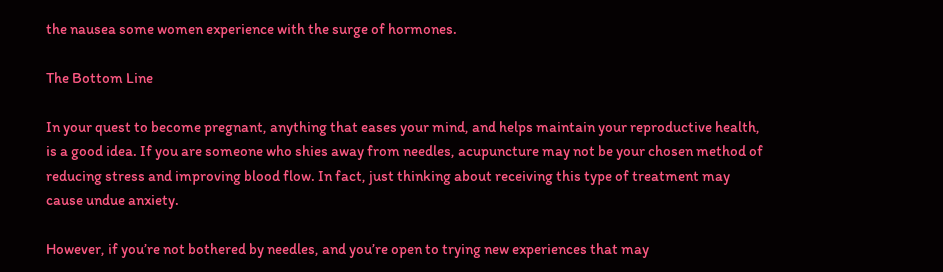the nausea some women experience with the surge of hormones.

The Bottom Line

In your quest to become pregnant, anything that eases your mind, and helps maintain your reproductive health, is a good idea. If you are someone who shies away from needles, acupuncture may not be your chosen method of reducing stress and improving blood flow. In fact, just thinking about receiving this type of treatment may cause undue anxiety.

However, if you’re not bothered by needles, and you’re open to trying new experiences that may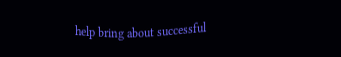help bring about successful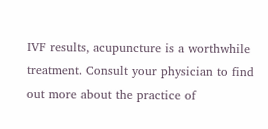IVF results, acupuncture is a worthwhile treatment. Consult your physician to find out more about the practice of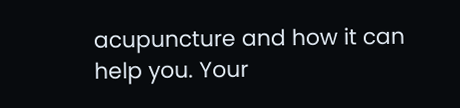acupuncture and how it can help you. Your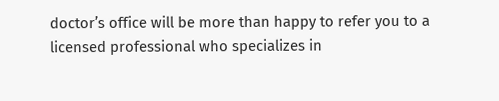doctor’s office will be more than happy to refer you to a licensed professional who specializes in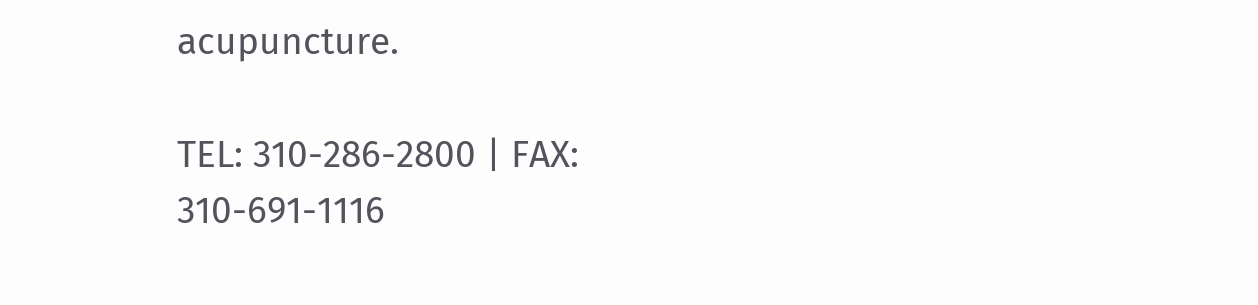acupuncture.

TEL: 310-286-2800 | FAX: 310-691-1116